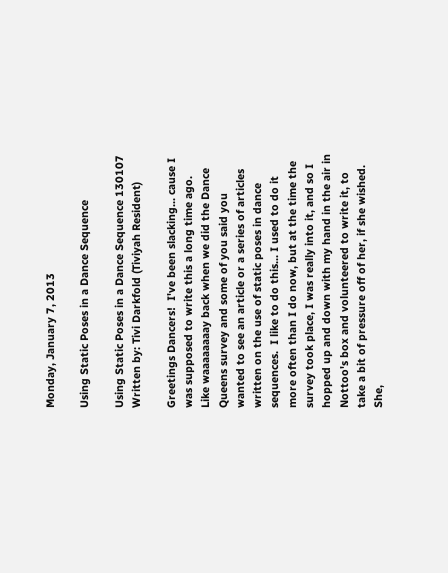Monday, January 7, 2013

Using Static Poses in a Dance Sequence

Using Static Poses in a Dance Sequence 130107
Written by: Tivi Darkfold (Tiviyah Resident)

Greetings Dancers!  I've been slacking... cause I was supposed to write this a long time ago.  Like waaaaaaaay back when we did the Dance Queens survey and some of you said you wanted to see an article or a series of articles written on the use of static poses in dance sequences.  I like to do this... I used to do it more often than I do now, but at the time the survey took place, I was really into it, and so I hopped up and down with my hand in the air in Nottoo's box and volunteered to write it, to take a bit of pressure off of her, if she wished.  She,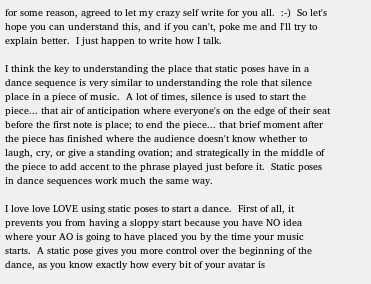for some reason, agreed to let my crazy self write for you all.  :-)  So let's hope you can understand this, and if you can't, poke me and I'll try to explain better.  I just happen to write how I talk.

I think the key to understanding the place that static poses have in a dance sequence is very similar to understanding the role that silence place in a piece of music.  A lot of times, silence is used to start the piece... that air of anticipation where everyone's on the edge of their seat before the first note is place; to end the piece... that brief moment after the piece has finished where the audience doesn't know whether to laugh, cry, or give a standing ovation; and strategically in the middle of the piece to add accent to the phrase played just before it.  Static poses in dance sequences work much the same way.

I love love LOVE using static poses to start a dance.  First of all, it prevents you from having a sloppy start because you have NO idea where your AO is going to have placed you by the time your music starts.  A static pose gives you more control over the beginning of the dance, as you know exactly how every bit of your avatar is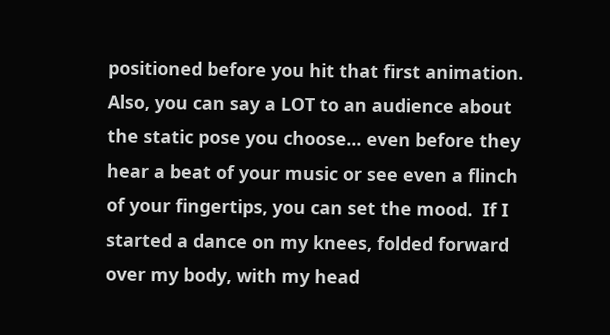positioned before you hit that first animation.  Also, you can say a LOT to an audience about the static pose you choose... even before they hear a beat of your music or see even a flinch of your fingertips, you can set the mood.  If I started a dance on my knees, folded forward over my body, with my head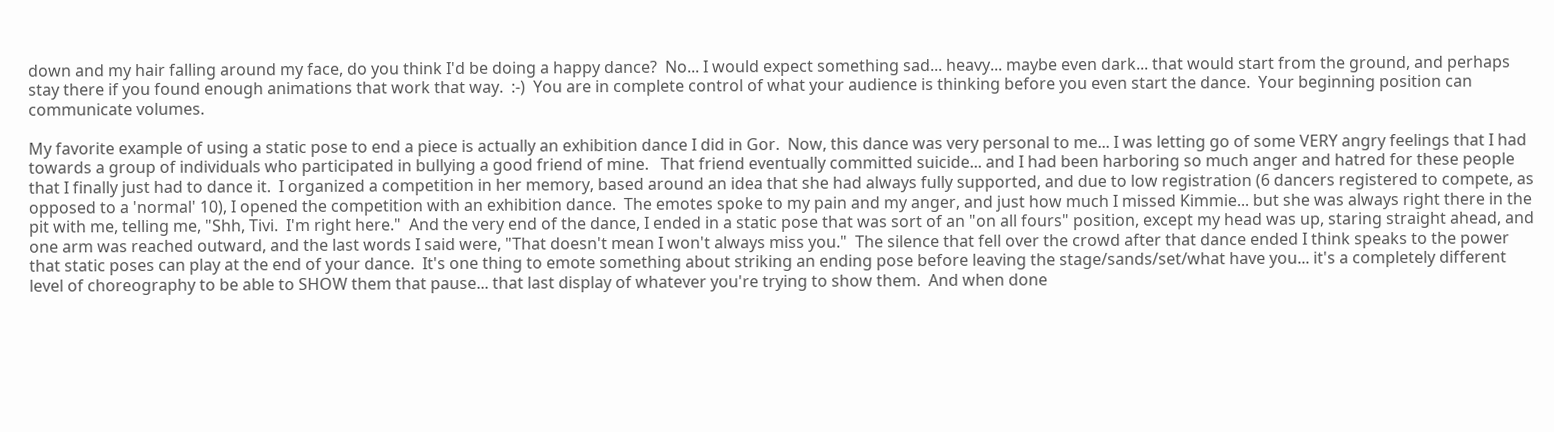down and my hair falling around my face, do you think I'd be doing a happy dance?  No... I would expect something sad... heavy... maybe even dark... that would start from the ground, and perhaps stay there if you found enough animations that work that way.  :-)  You are in complete control of what your audience is thinking before you even start the dance.  Your beginning position can communicate volumes.

My favorite example of using a static pose to end a piece is actually an exhibition dance I did in Gor.  Now, this dance was very personal to me... I was letting go of some VERY angry feelings that I had towards a group of individuals who participated in bullying a good friend of mine.   That friend eventually committed suicide... and I had been harboring so much anger and hatred for these people that I finally just had to dance it.  I organized a competition in her memory, based around an idea that she had always fully supported, and due to low registration (6 dancers registered to compete, as opposed to a 'normal' 10), I opened the competition with an exhibition dance.  The emotes spoke to my pain and my anger, and just how much I missed Kimmie... but she was always right there in the pit with me, telling me, "Shh, Tivi.  I'm right here."  And the very end of the dance, I ended in a static pose that was sort of an "on all fours" position, except my head was up, staring straight ahead, and one arm was reached outward, and the last words I said were, "That doesn't mean I won't always miss you."  The silence that fell over the crowd after that dance ended I think speaks to the power that static poses can play at the end of your dance.  It's one thing to emote something about striking an ending pose before leaving the stage/sands/set/what have you... it's a completely different level of choreography to be able to SHOW them that pause... that last display of whatever you're trying to show them.  And when done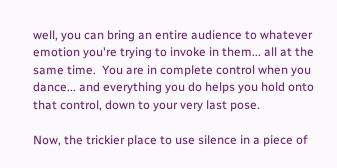well, you can bring an entire audience to whatever emotion you're trying to invoke in them... all at the same time.  You are in complete control when you dance... and everything you do helps you hold onto that control, down to your very last pose.

Now, the trickier place to use silence in a piece of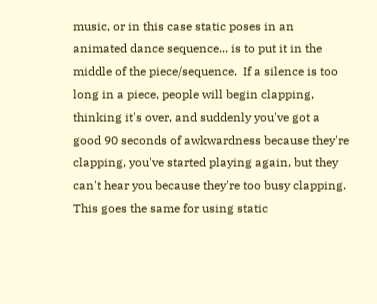music, or in this case static poses in an animated dance sequence... is to put it in the middle of the piece/sequence.  If a silence is too long in a piece, people will begin clapping, thinking it's over, and suddenly you've got a good 90 seconds of awkwardness because they're clapping, you've started playing again, but they can't hear you because they're too busy clapping.  This goes the same for using static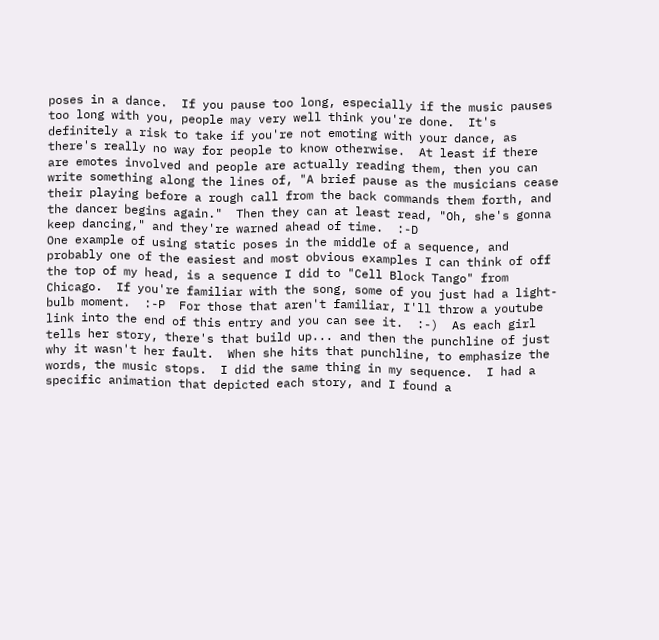poses in a dance.  If you pause too long, especially if the music pauses too long with you, people may very well think you're done.  It's definitely a risk to take if you're not emoting with your dance, as there's really no way for people to know otherwise.  At least if there are emotes involved and people are actually reading them, then you can write something along the lines of, "A brief pause as the musicians cease their playing before a rough call from the back commands them forth, and the dancer begins again."  Then they can at least read, "Oh, she's gonna keep dancing," and they're warned ahead of time.  :-D
One example of using static poses in the middle of a sequence, and probably one of the easiest and most obvious examples I can think of off the top of my head, is a sequence I did to "Cell Block Tango" from Chicago.  If you're familiar with the song, some of you just had a light-bulb moment.  :-P  For those that aren't familiar, I'll throw a youtube link into the end of this entry and you can see it.  :-)  As each girl tells her story, there's that build up... and then the punchline of just why it wasn't her fault.  When she hits that punchline, to emphasize the words, the music stops.  I did the same thing in my sequence.  I had a specific animation that depicted each story, and I found a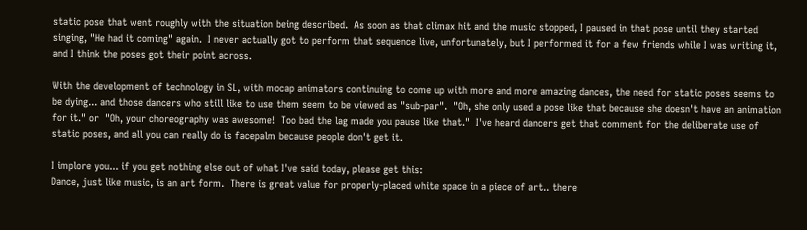static pose that went roughly with the situation being described.  As soon as that climax hit and the music stopped, I paused in that pose until they started singing, "He had it coming" again.  I never actually got to perform that sequence live, unfortunately, but I performed it for a few friends while I was writing it, and I think the poses got their point across.

With the development of technology in SL, with mocap animators continuing to come up with more and more amazing dances, the need for static poses seems to be dying... and those dancers who still like to use them seem to be viewed as "sub-par".  "Oh, she only used a pose like that because she doesn't have an animation for it." or  "Oh, your choreography was awesome!  Too bad the lag made you pause like that."  I've heard dancers get that comment for the deliberate use of static poses, and all you can really do is facepalm because people don't get it.

I implore you... if you get nothing else out of what I've said today, please get this:
Dance, just like music, is an art form.  There is great value for properly-placed white space in a piece of art.. there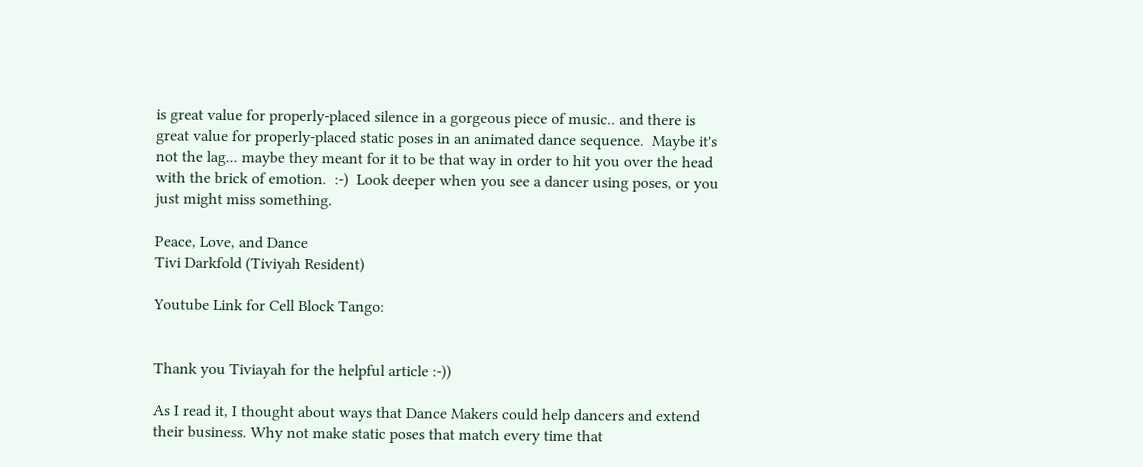is great value for properly-placed silence in a gorgeous piece of music.. and there is great value for properly-placed static poses in an animated dance sequence.  Maybe it's not the lag... maybe they meant for it to be that way in order to hit you over the head with the brick of emotion.  :-)  Look deeper when you see a dancer using poses, or you just might miss something.

Peace, Love, and Dance
Tivi Darkfold (Tiviyah Resident)

Youtube Link for Cell Block Tango:


Thank you Tiviayah for the helpful article :-))

As I read it, I thought about ways that Dance Makers could help dancers and extend their business. Why not make static poses that match every time that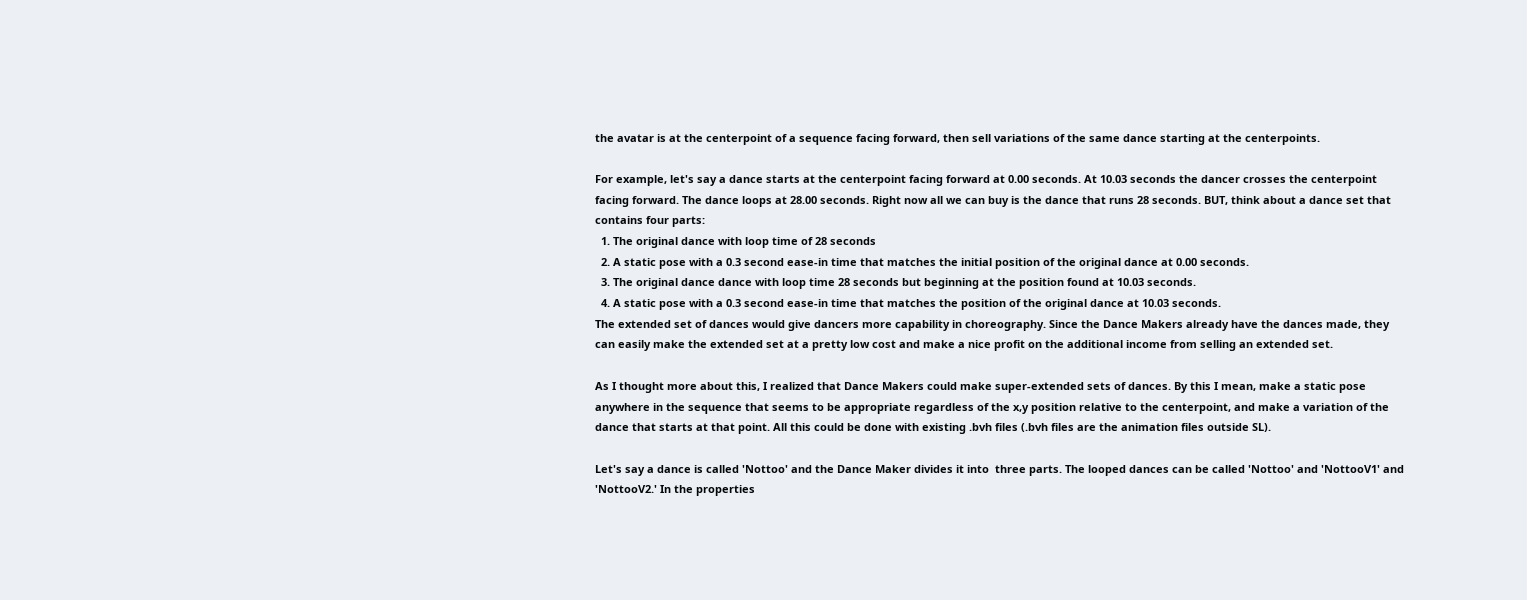the avatar is at the centerpoint of a sequence facing forward, then sell variations of the same dance starting at the centerpoints.

For example, let's say a dance starts at the centerpoint facing forward at 0.00 seconds. At 10.03 seconds the dancer crosses the centerpoint facing forward. The dance loops at 28.00 seconds. Right now all we can buy is the dance that runs 28 seconds. BUT, think about a dance set that contains four parts:
  1. The original dance with loop time of 28 seconds
  2. A static pose with a 0.3 second ease-in time that matches the initial position of the original dance at 0.00 seconds.
  3. The original dance dance with loop time 28 seconds but beginning at the position found at 10.03 seconds.
  4. A static pose with a 0.3 second ease-in time that matches the position of the original dance at 10.03 seconds.
The extended set of dances would give dancers more capability in choreography. Since the Dance Makers already have the dances made, they can easily make the extended set at a pretty low cost and make a nice profit on the additional income from selling an extended set.

As I thought more about this, I realized that Dance Makers could make super-extended sets of dances. By this I mean, make a static pose anywhere in the sequence that seems to be appropriate regardless of the x,y position relative to the centerpoint, and make a variation of the dance that starts at that point. All this could be done with existing .bvh files (.bvh files are the animation files outside SL).

Let's say a dance is called 'Nottoo' and the Dance Maker divides it into  three parts. The looped dances can be called 'Nottoo' and 'NottooV1' and 'NottooV2.' In the properties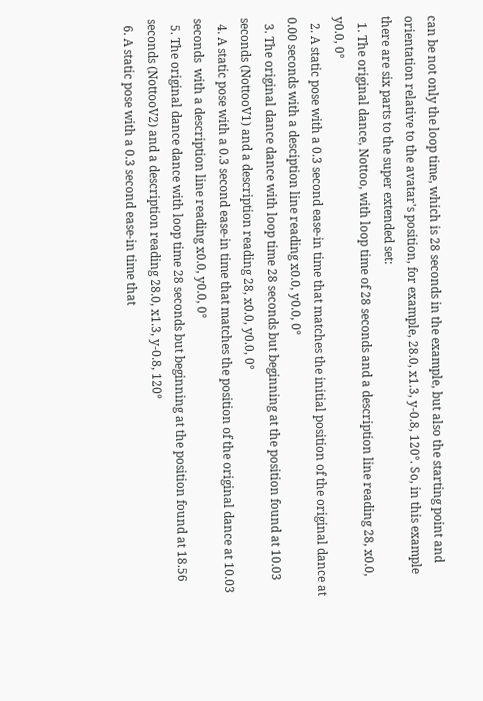can be not only the loop time, which is 28 seconds in the example, but also the starting point and orientation relative to the avatar's position, for example, 28.0, x1.3, y-0.8, 120°. So, in this example there are six parts to the super extended set:
  1. The original dance, Nottoo, with loop time of 28 seconds and a description line reading 28, x0.0, y0.0, 0°
  2. A static pose with a 0.3 second ease-in time that matches the initial position of the original dance at 0.00 seconds with a desciption line reading x0.0, y0.0, 0°
  3. The original dance dance with loop time 28 seconds but beginning at the position found at 10.03 seconds (NottooV1) and a description reading 28, x0.0, y0.0, 0°
  4. A static pose with a 0.3 second ease-in time that matches the position of the original dance at 10.03 seconds  with a description line reading x0.0, y0.0, 0°
  5. The original dance dance with loop time 28 seconds but beginning at the position found at 18.56 seconds (NottooV2) and a description reading 28.0, x1.3, y-0.8, 120°
  6. A static pose with a 0.3 second ease-in time that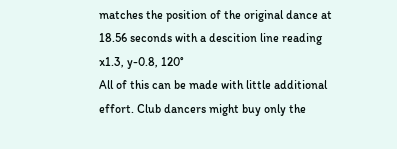matches the position of the original dance at 18.56 seconds with a descition line reading x1.3, y-0.8, 120°
All of this can be made with little additional effort. Club dancers might buy only the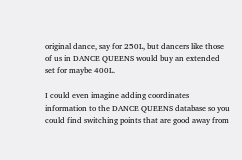original dance, say for 250L, but dancers like those of us in DANCE QUEENS would buy an extended set for maybe 400L.

I could even imagine adding coordinates information to the DANCE QUEENS database so you could find switching points that are good away from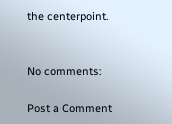the centerpoint.


No comments:

Post a Comment